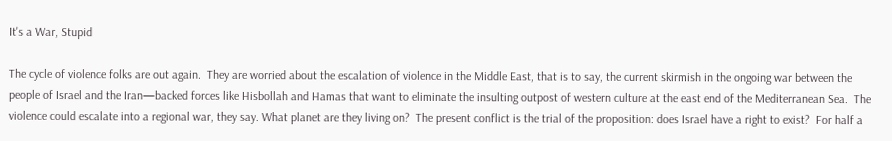It's a War, Stupid

The cycle of violence folks are out again.  They are worried about the escalation of violence in the Middle East, that is to say, the current skirmish in the ongoing war between the people of Israel and the Iran—backed forces like Hisbollah and Hamas that want to eliminate the insulting outpost of western culture at the east end of the Mediterranean Sea.  The violence could escalate into a regional war, they say. What planet are they living on?  The present conflict is the trial of the proposition: does Israel have a right to exist?  For half a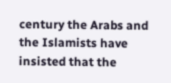century the Arabs and the Islamists have insisted that the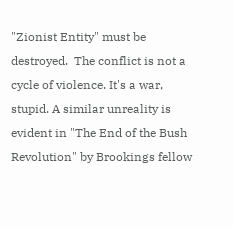"Zionist Entity" must be destroyed.  The conflict is not a cycle of violence. It's a war, stupid. A similar unreality is evident in "The End of the Bush Revolution" by Brookings fellow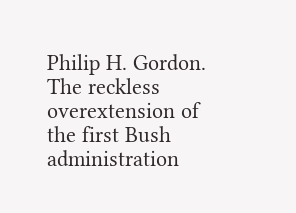Philip H. Gordon. The reckless overextension of the first Bush administration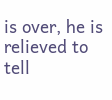is over, he is relieved to tell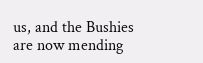us, and the Bushies are now mending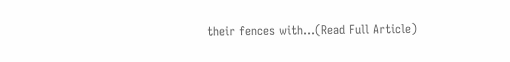their fences with...(Read Full Article)